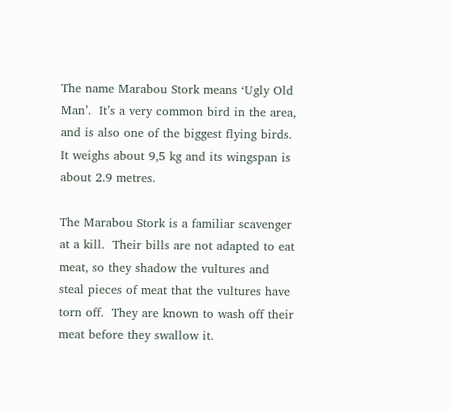The name Marabou Stork means ‘Ugly Old Man’.  It’s a very common bird in the area, and is also one of the biggest flying birds.  It weighs about 9,5 kg and its wingspan is about 2.9 metres.

The Marabou Stork is a familiar scavenger at a kill.  Their bills are not adapted to eat meat, so they shadow the vultures and steal pieces of meat that the vultures have torn off.  They are known to wash off their meat before they swallow it.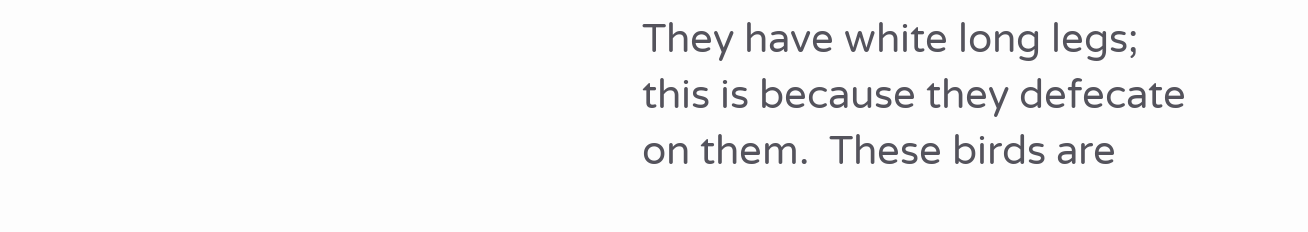They have white long legs; this is because they defecate on them.  These birds are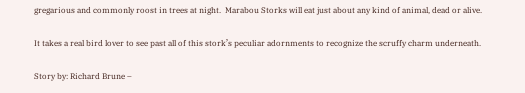gregarious and commonly roost in trees at night.  Marabou Storks will eat just about any kind of animal, dead or alive.

It takes a real bird lover to see past all of this stork’s peculiar adornments to recognize the scruffy charm underneath.

Story by: Richard Brune –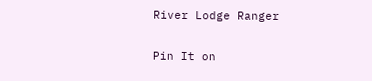River Lodge Ranger

Pin It on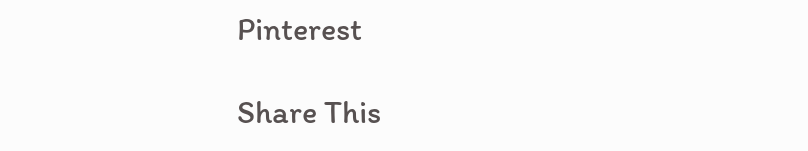Pinterest

Share This